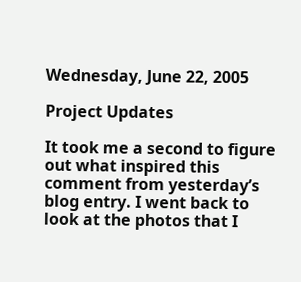Wednesday, June 22, 2005

Project Updates

It took me a second to figure out what inspired this comment from yesterday’s blog entry. I went back to look at the photos that I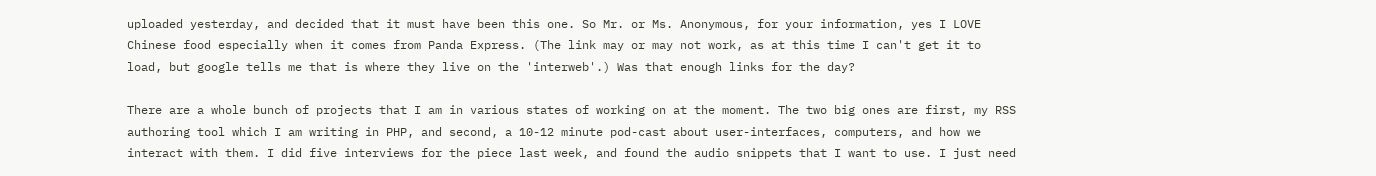uploaded yesterday, and decided that it must have been this one. So Mr. or Ms. Anonymous, for your information, yes I LOVE Chinese food especially when it comes from Panda Express. (The link may or may not work, as at this time I can't get it to load, but google tells me that is where they live on the 'interweb'.) Was that enough links for the day?

There are a whole bunch of projects that I am in various states of working on at the moment. The two big ones are first, my RSS authoring tool which I am writing in PHP, and second, a 10-12 minute pod-cast about user-interfaces, computers, and how we interact with them. I did five interviews for the piece last week, and found the audio snippets that I want to use. I just need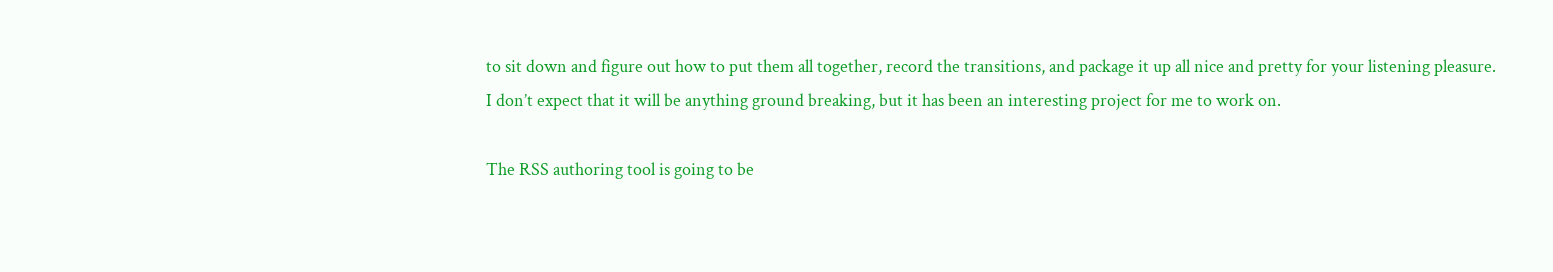to sit down and figure out how to put them all together, record the transitions, and package it up all nice and pretty for your listening pleasure. I don’t expect that it will be anything ground breaking, but it has been an interesting project for me to work on.

The RSS authoring tool is going to be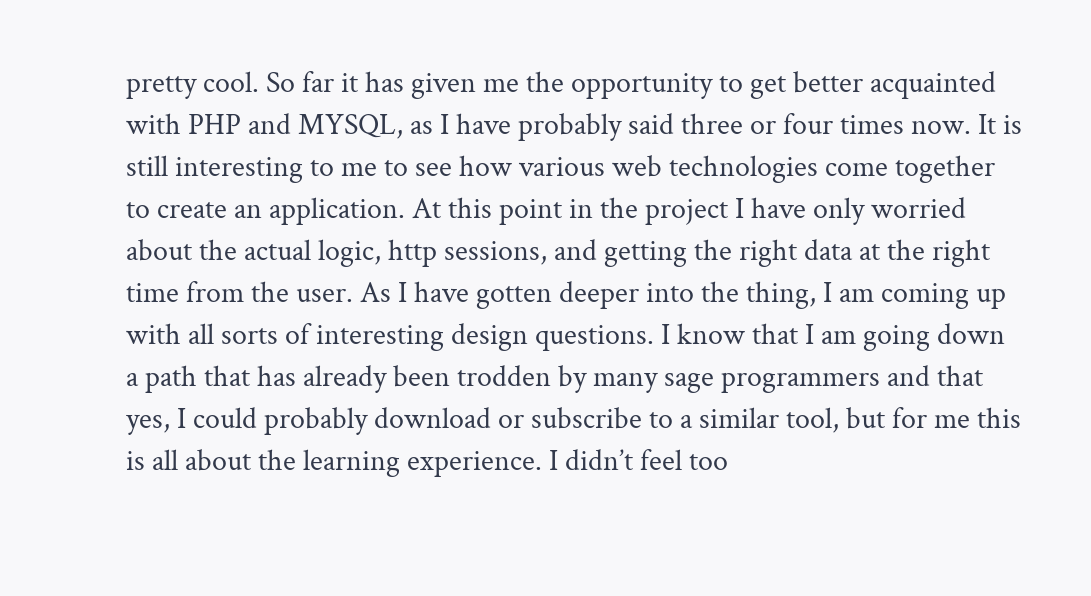pretty cool. So far it has given me the opportunity to get better acquainted with PHP and MYSQL, as I have probably said three or four times now. It is still interesting to me to see how various web technologies come together to create an application. At this point in the project I have only worried about the actual logic, http sessions, and getting the right data at the right time from the user. As I have gotten deeper into the thing, I am coming up with all sorts of interesting design questions. I know that I am going down a path that has already been trodden by many sage programmers and that yes, I could probably download or subscribe to a similar tool, but for me this is all about the learning experience. I didn’t feel too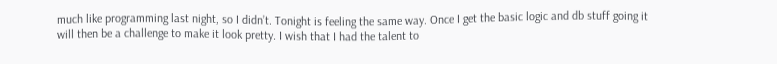much like programming last night, so I didn’t. Tonight is feeling the same way. Once I get the basic logic and db stuff going it will then be a challenge to make it look pretty. I wish that I had the talent to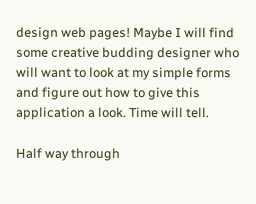design web pages! Maybe I will find some creative budding designer who will want to look at my simple forms and figure out how to give this application a look. Time will tell.

Half way through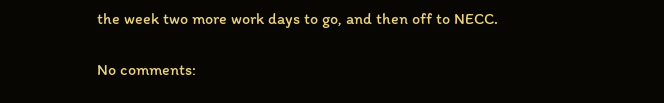the week two more work days to go, and then off to NECC.

No comments: